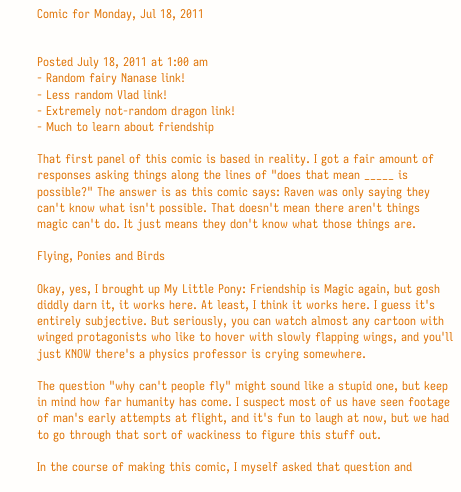Comic for Monday, Jul 18, 2011


Posted July 18, 2011 at 1:00 am
- Random fairy Nanase link!
- Less random Vlad link!
- Extremely not-random dragon link!
- Much to learn about friendship

That first panel of this comic is based in reality. I got a fair amount of responses asking things along the lines of "does that mean _____ is possible?" The answer is as this comic says: Raven was only saying they can't know what isn't possible. That doesn't mean there aren't things magic can't do. It just means they don't know what those things are.

Flying, Ponies and Birds

Okay, yes, I brought up My Little Pony: Friendship is Magic again, but gosh diddly darn it, it works here. At least, I think it works here. I guess it's entirely subjective. But seriously, you can watch almost any cartoon with winged protagonists who like to hover with slowly flapping wings, and you'll just KNOW there's a physics professor is crying somewhere.

The question "why can't people fly" might sound like a stupid one, but keep in mind how far humanity has come. I suspect most of us have seen footage of man's early attempts at flight, and it's fun to laugh at now, but we had to go through that sort of wackiness to figure this stuff out.

In the course of making this comic, I myself asked that question and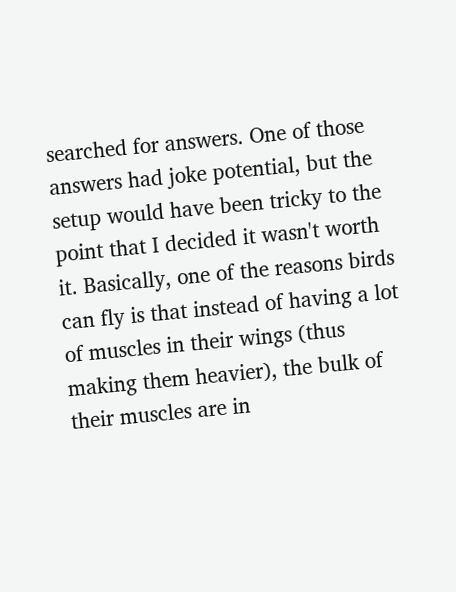searched for answers. One of those answers had joke potential, but the setup would have been tricky to the point that I decided it wasn't worth it. Basically, one of the reasons birds can fly is that instead of having a lot of muscles in their wings (thus making them heavier), the bulk of their muscles are in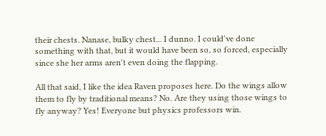their chests. Nanase, bulky chest... I dunno. I could've done something with that, but it would have been so, so forced, especially since she her arms aren't even doing the flapping.

All that said, I like the idea Raven proposes here. Do the wings allow them to fly by traditional means? No. Are they using those wings to fly anyway? Yes! Everyone but physics professors win.